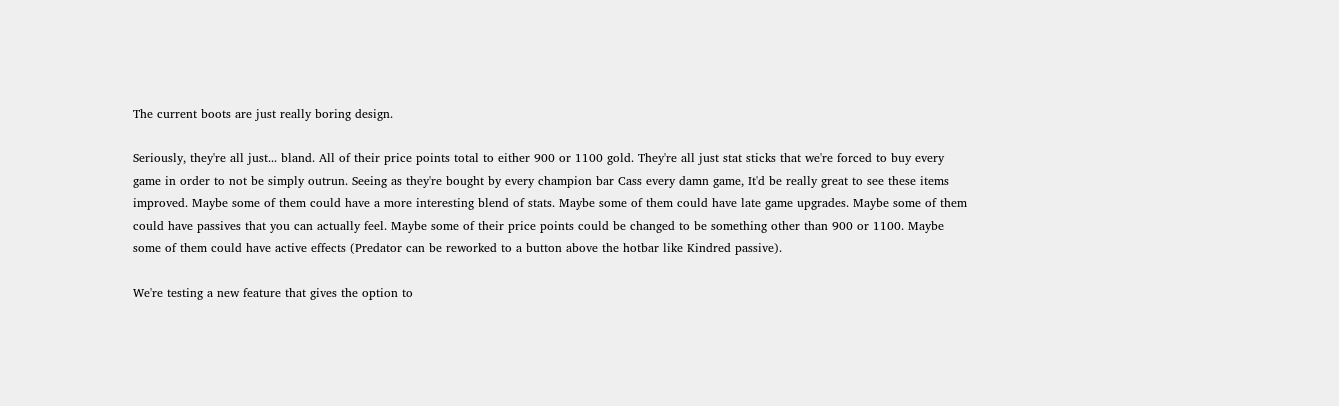The current boots are just really boring design.

Seriously, they're all just... bland. All of their price points total to either 900 or 1100 gold. They're all just stat sticks that we're forced to buy every game in order to not be simply outrun. Seeing as they're bought by every champion bar Cass every damn game, It'd be really great to see these items improved. Maybe some of them could have a more interesting blend of stats. Maybe some of them could have late game upgrades. Maybe some of them could have passives that you can actually feel. Maybe some of their price points could be changed to be something other than 900 or 1100. Maybe some of them could have active effects (Predator can be reworked to a button above the hotbar like Kindred passive).

We're testing a new feature that gives the option to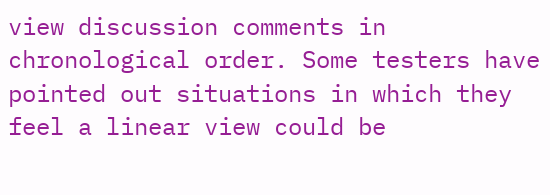view discussion comments in chronological order. Some testers have pointed out situations in which they feel a linear view could be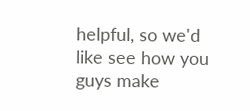helpful, so we'd like see how you guys make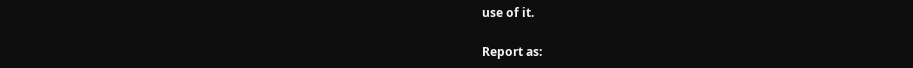use of it.

Report as: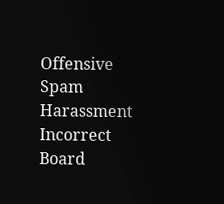Offensive Spam Harassment Incorrect Board